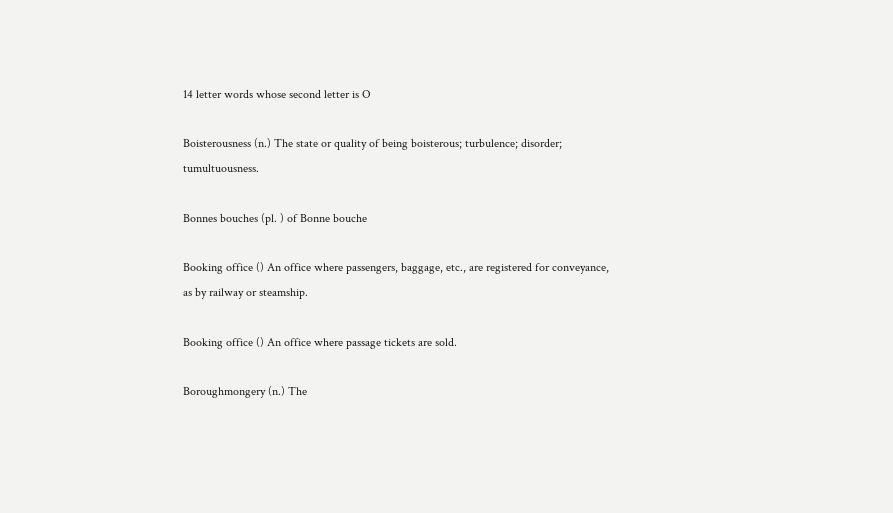14 letter words whose second letter is O

Boisterousness (n.) The state or quality of being boisterous; turbulence; disorder; tumultuousness.

Bonnes bouches (pl. ) of Bonne bouche

Booking office () An office where passengers, baggage, etc., are registered for conveyance, as by railway or steamship.

Booking office () An office where passage tickets are sold.

Boroughmongery (n.) The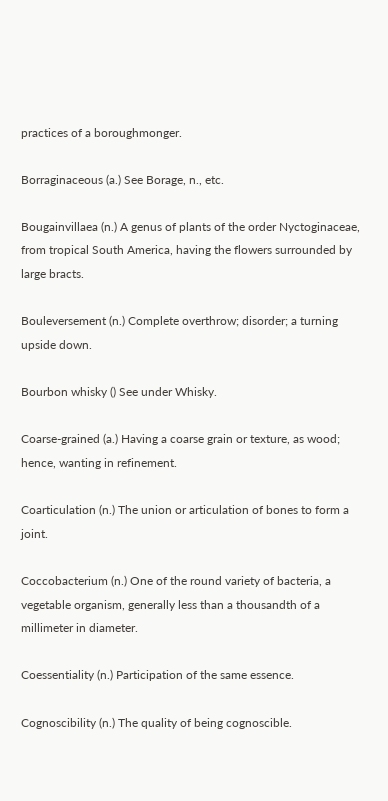practices of a boroughmonger.

Borraginaceous (a.) See Borage, n., etc.

Bougainvillaea (n.) A genus of plants of the order Nyctoginaceae, from tropical South America, having the flowers surrounded by large bracts.

Bouleversement (n.) Complete overthrow; disorder; a turning upside down.

Bourbon whisky () See under Whisky.

Coarse-grained (a.) Having a coarse grain or texture, as wood; hence, wanting in refinement.

Coarticulation (n.) The union or articulation of bones to form a joint.

Coccobacterium (n.) One of the round variety of bacteria, a vegetable organism, generally less than a thousandth of a millimeter in diameter.

Coessentiality (n.) Participation of the same essence.

Cognoscibility (n.) The quality of being cognoscible.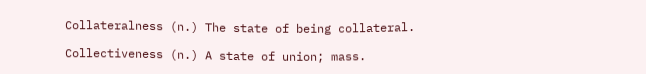Collateralness (n.) The state of being collateral.

Collectiveness (n.) A state of union; mass.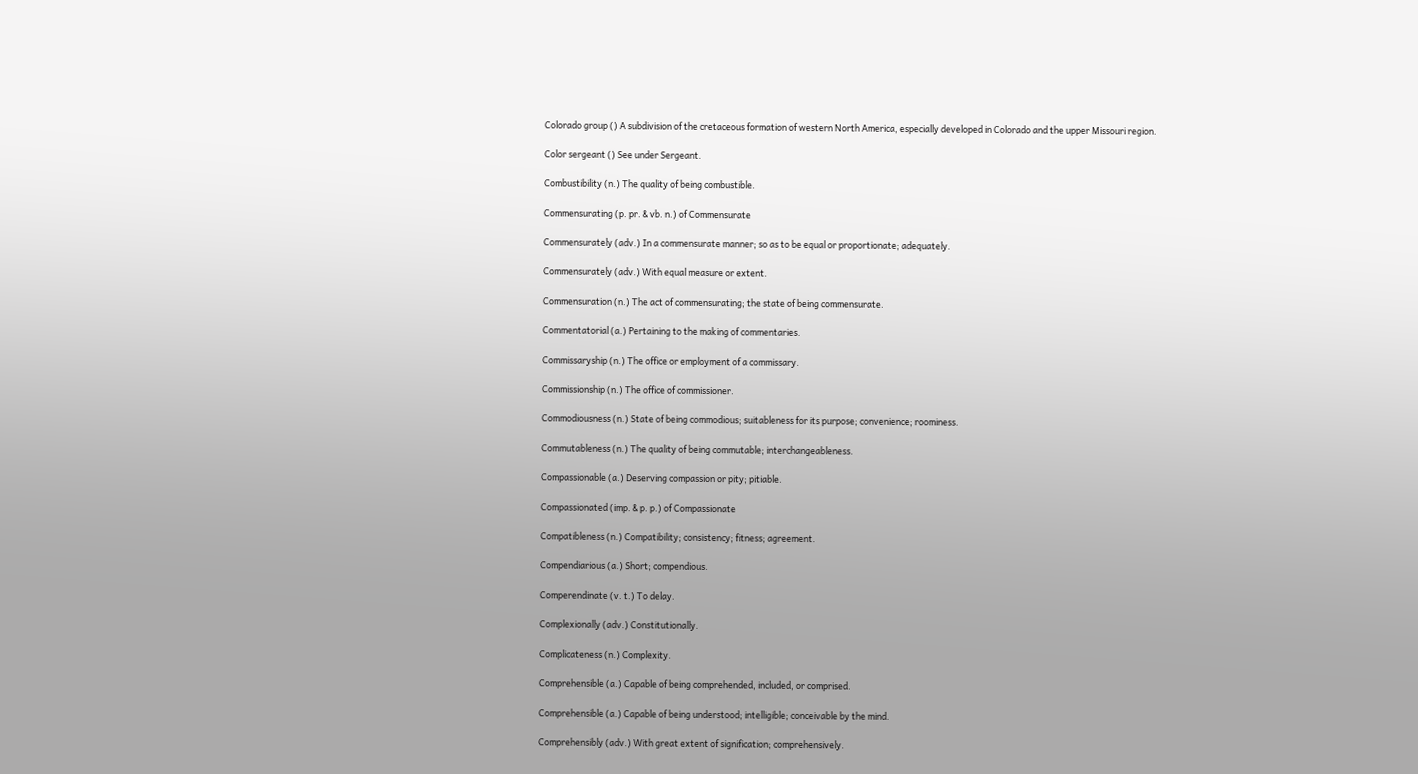Colorado group () A subdivision of the cretaceous formation of western North America, especially developed in Colorado and the upper Missouri region.

Color sergeant () See under Sergeant.

Combustibility (n.) The quality of being combustible.

Commensurating (p. pr. & vb. n.) of Commensurate

Commensurately (adv.) In a commensurate manner; so as to be equal or proportionate; adequately.

Commensurately (adv.) With equal measure or extent.

Commensuration (n.) The act of commensurating; the state of being commensurate.

Commentatorial (a.) Pertaining to the making of commentaries.

Commissaryship (n.) The office or employment of a commissary.

Commissionship (n.) The office of commissioner.

Commodiousness (n.) State of being commodious; suitableness for its purpose; convenience; roominess.

Commutableness (n.) The quality of being commutable; interchangeableness.

Compassionable (a.) Deserving compassion or pity; pitiable.

Compassionated (imp. & p. p.) of Compassionate

Compatibleness (n.) Compatibility; consistency; fitness; agreement.

Compendiarious (a.) Short; compendious.

Comperendinate (v. t.) To delay.

Complexionally (adv.) Constitutionally.

Complicateness (n.) Complexity.

Comprehensible (a.) Capable of being comprehended, included, or comprised.

Comprehensible (a.) Capable of being understood; intelligible; conceivable by the mind.

Comprehensibly (adv.) With great extent of signification; comprehensively.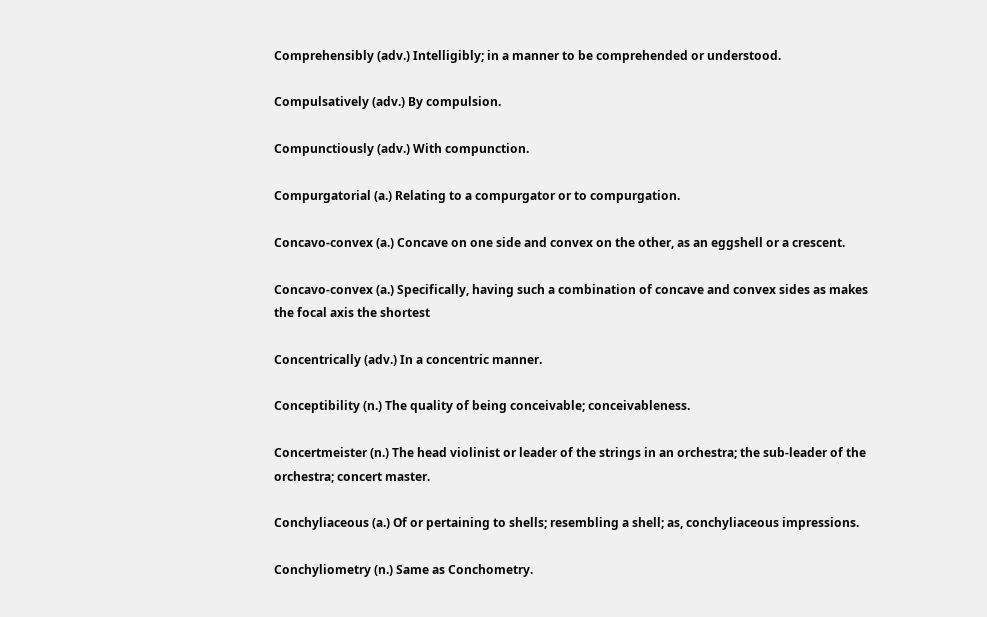Comprehensibly (adv.) Intelligibly; in a manner to be comprehended or understood.

Compulsatively (adv.) By compulsion.

Compunctiously (adv.) With compunction.

Compurgatorial (a.) Relating to a compurgator or to compurgation.

Concavo-convex (a.) Concave on one side and convex on the other, as an eggshell or a crescent.

Concavo-convex (a.) Specifically, having such a combination of concave and convex sides as makes the focal axis the shortest

Concentrically (adv.) In a concentric manner.

Conceptibility (n.) The quality of being conceivable; conceivableness.

Concertmeister (n.) The head violinist or leader of the strings in an orchestra; the sub-leader of the orchestra; concert master.

Conchyliaceous (a.) Of or pertaining to shells; resembling a shell; as, conchyliaceous impressions.

Conchyliometry (n.) Same as Conchometry.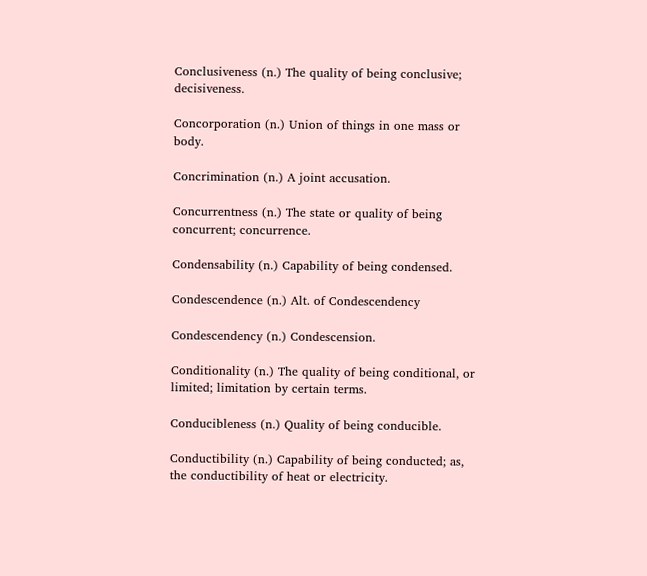Conclusiveness (n.) The quality of being conclusive; decisiveness.

Concorporation (n.) Union of things in one mass or body.

Concrimination (n.) A joint accusation.

Concurrentness (n.) The state or quality of being concurrent; concurrence.

Condensability (n.) Capability of being condensed.

Condescendence (n.) Alt. of Condescendency

Condescendency (n.) Condescension.

Conditionality (n.) The quality of being conditional, or limited; limitation by certain terms.

Conducibleness (n.) Quality of being conducible.

Conductibility (n.) Capability of being conducted; as, the conductibility of heat or electricity.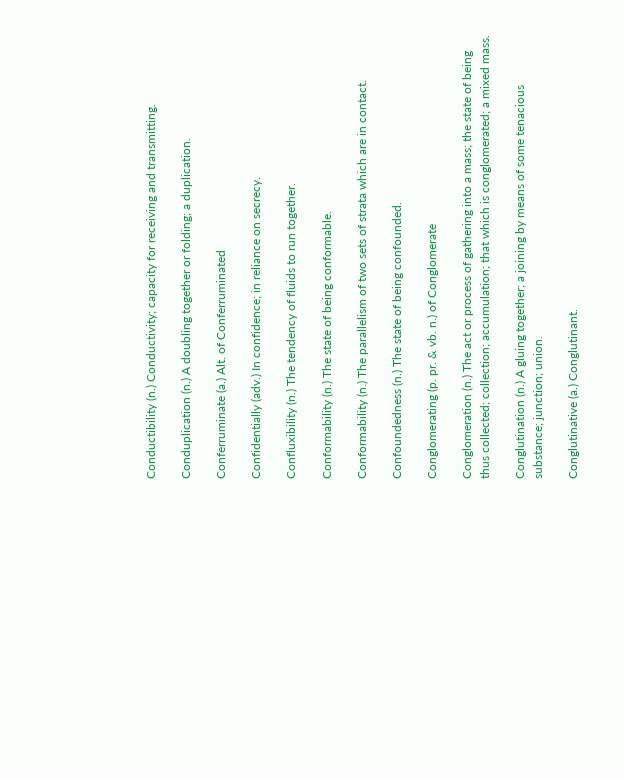Conductibility (n.) Conductivity; capacity for receiving and transmitting.

Conduplication (n.) A doubling together or folding; a duplication.

Conferruminate (a.) Alt. of Conferruminated

Confidentially (adv.) In confidence; in reliance on secrecy.

Confluxibility (n.) The tendency of fluids to run together.

Conformability (n.) The state of being conformable.

Conformability (n.) The parallelism of two sets of strata which are in contact.

Confoundedness (n.) The state of being confounded.

Conglomerating (p. pr. & vb. n.) of Conglomerate

Conglomeration (n.) The act or process of gathering into a mass; the state of being thus collected; collection; accumulation; that which is conglomerated; a mixed mass.

Conglutination (n.) A gluing together; a joining by means of some tenacious substance; junction; union.

Conglutinative (a.) Conglutinant.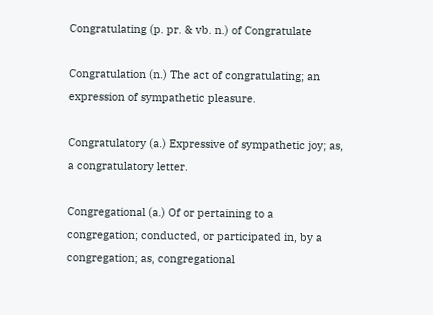Congratulating (p. pr. & vb. n.) of Congratulate

Congratulation (n.) The act of congratulating; an expression of sympathetic pleasure.

Congratulatory (a.) Expressive of sympathetic joy; as, a congratulatory letter.

Congregational (a.) Of or pertaining to a congregation; conducted, or participated in, by a congregation; as, congregational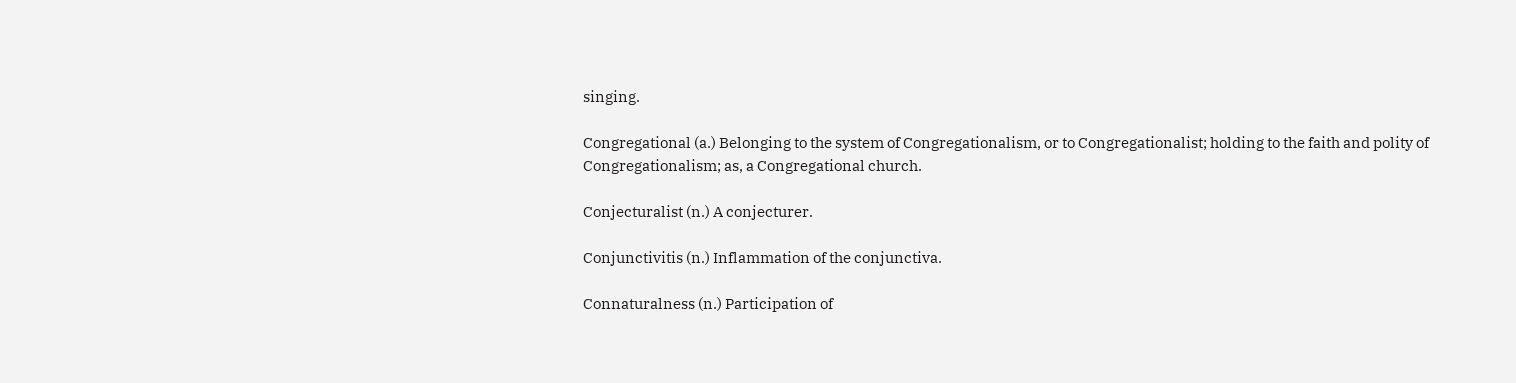singing.

Congregational (a.) Belonging to the system of Congregationalism, or to Congregationalist; holding to the faith and polity of Congregationalism; as, a Congregational church.

Conjecturalist (n.) A conjecturer.

Conjunctivitis (n.) Inflammation of the conjunctiva.

Connaturalness (n.) Participation of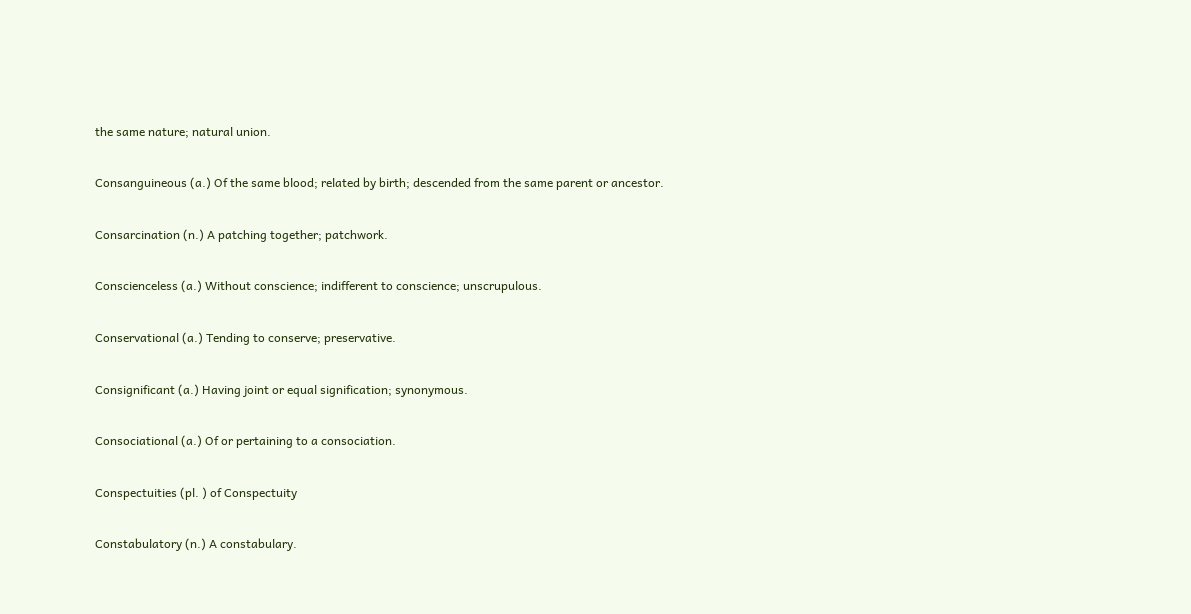the same nature; natural union.

Consanguineous (a.) Of the same blood; related by birth; descended from the same parent or ancestor.

Consarcination (n.) A patching together; patchwork.

Conscienceless (a.) Without conscience; indifferent to conscience; unscrupulous.

Conservational (a.) Tending to conserve; preservative.

Consignificant (a.) Having joint or equal signification; synonymous.

Consociational (a.) Of or pertaining to a consociation.

Conspectuities (pl. ) of Conspectuity

Constabulatory (n.) A constabulary.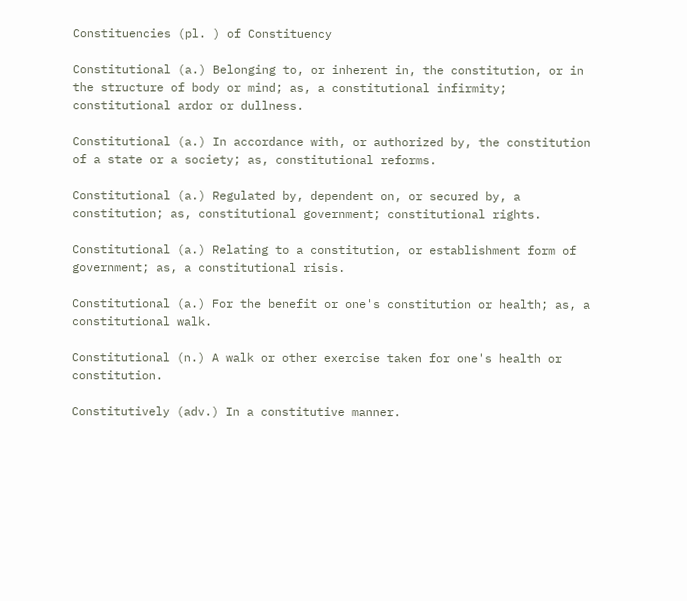Constituencies (pl. ) of Constituency

Constitutional (a.) Belonging to, or inherent in, the constitution, or in the structure of body or mind; as, a constitutional infirmity; constitutional ardor or dullness.

Constitutional (a.) In accordance with, or authorized by, the constitution of a state or a society; as, constitutional reforms.

Constitutional (a.) Regulated by, dependent on, or secured by, a constitution; as, constitutional government; constitutional rights.

Constitutional (a.) Relating to a constitution, or establishment form of government; as, a constitutional risis.

Constitutional (a.) For the benefit or one's constitution or health; as, a constitutional walk.

Constitutional (n.) A walk or other exercise taken for one's health or constitution.

Constitutively (adv.) In a constitutive manner.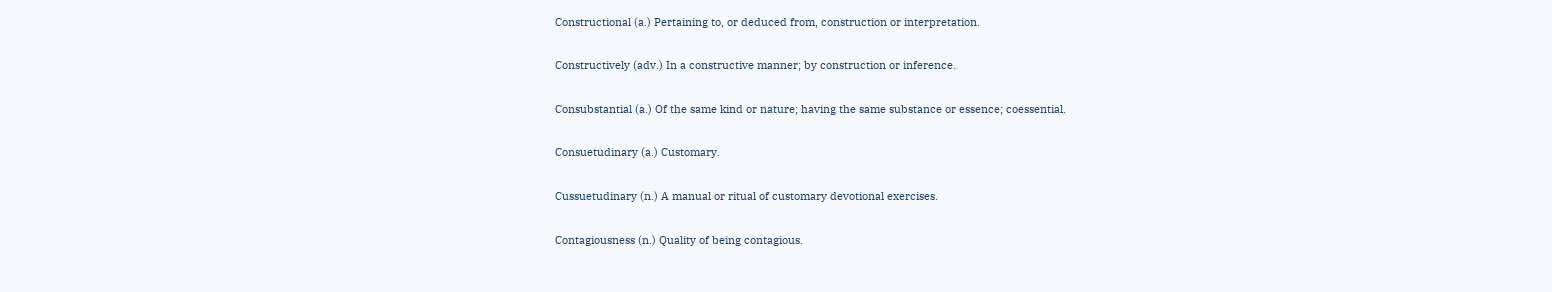Constructional (a.) Pertaining to, or deduced from, construction or interpretation.

Constructively (adv.) In a constructive manner; by construction or inference.

Consubstantial (a.) Of the same kind or nature; having the same substance or essence; coessential.

Consuetudinary (a.) Customary.

Cussuetudinary (n.) A manual or ritual of customary devotional exercises.

Contagiousness (n.) Quality of being contagious.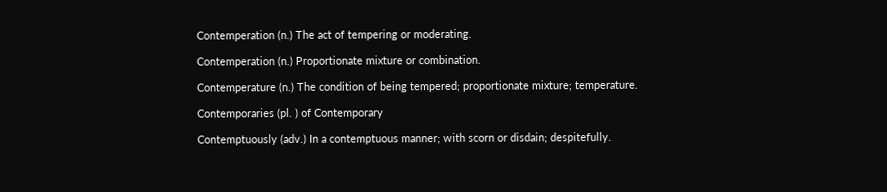Contemperation (n.) The act of tempering or moderating.

Contemperation (n.) Proportionate mixture or combination.

Contemperature (n.) The condition of being tempered; proportionate mixture; temperature.

Contemporaries (pl. ) of Contemporary

Contemptuously (adv.) In a contemptuous manner; with scorn or disdain; despitefully.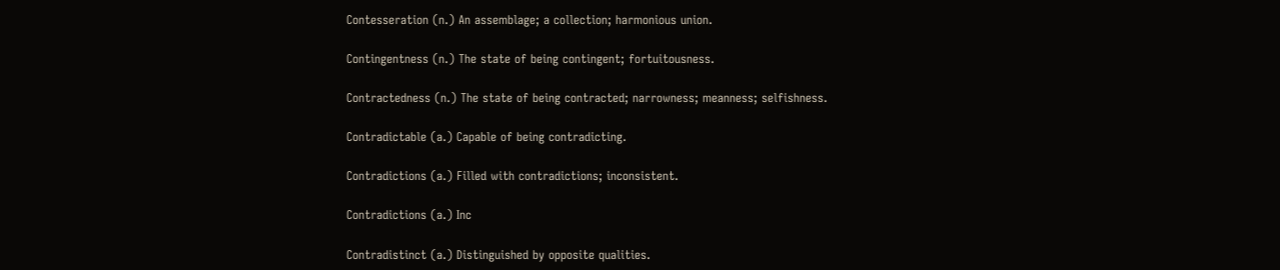Contesseration (n.) An assemblage; a collection; harmonious union.

Contingentness (n.) The state of being contingent; fortuitousness.

Contractedness (n.) The state of being contracted; narrowness; meanness; selfishness.

Contradictable (a.) Capable of being contradicting.

Contradictions (a.) Filled with contradictions; inconsistent.

Contradictions (a.) Inc

Contradistinct (a.) Distinguished by opposite qualities.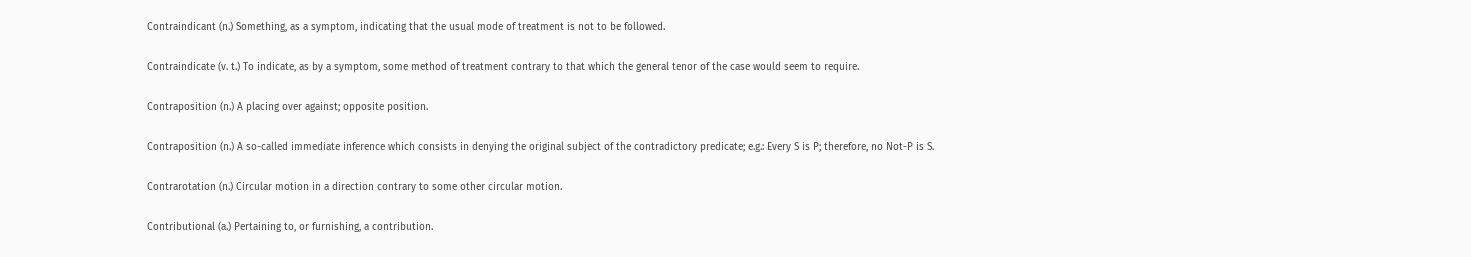Contraindicant (n.) Something, as a symptom, indicating that the usual mode of treatment is not to be followed.

Contraindicate (v. t.) To indicate, as by a symptom, some method of treatment contrary to that which the general tenor of the case would seem to require.

Contraposition (n.) A placing over against; opposite position.

Contraposition (n.) A so-called immediate inference which consists in denying the original subject of the contradictory predicate; e.g.: Every S is P; therefore, no Not-P is S.

Contrarotation (n.) Circular motion in a direction contrary to some other circular motion.

Contributional (a.) Pertaining to, or furnishing, a contribution.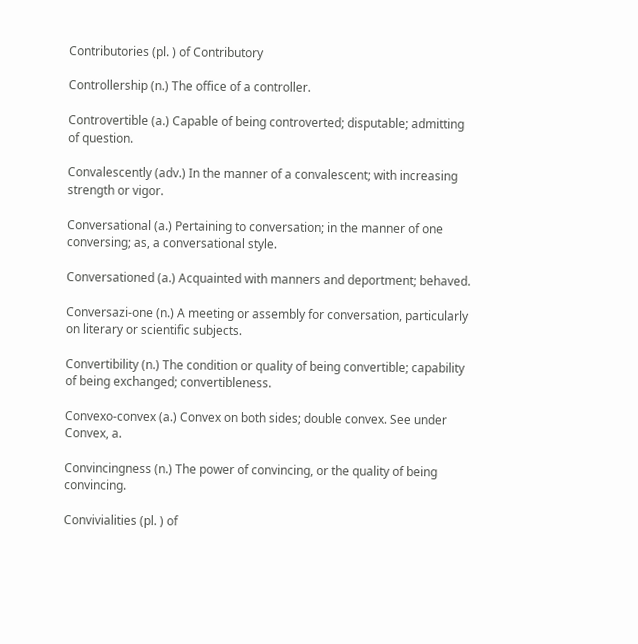Contributories (pl. ) of Contributory

Controllership (n.) The office of a controller.

Controvertible (a.) Capable of being controverted; disputable; admitting of question.

Convalescently (adv.) In the manner of a convalescent; with increasing strength or vigor.

Conversational (a.) Pertaining to conversation; in the manner of one conversing; as, a conversational style.

Conversationed (a.) Acquainted with manners and deportment; behaved.

Conversazi-one (n.) A meeting or assembly for conversation, particularly on literary or scientific subjects.

Convertibility (n.) The condition or quality of being convertible; capability of being exchanged; convertibleness.

Convexo-convex (a.) Convex on both sides; double convex. See under Convex, a.

Convincingness (n.) The power of convincing, or the quality of being convincing.

Convivialities (pl. ) of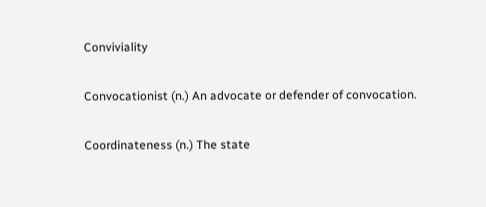Conviviality

Convocationist (n.) An advocate or defender of convocation.

Coordinateness (n.) The state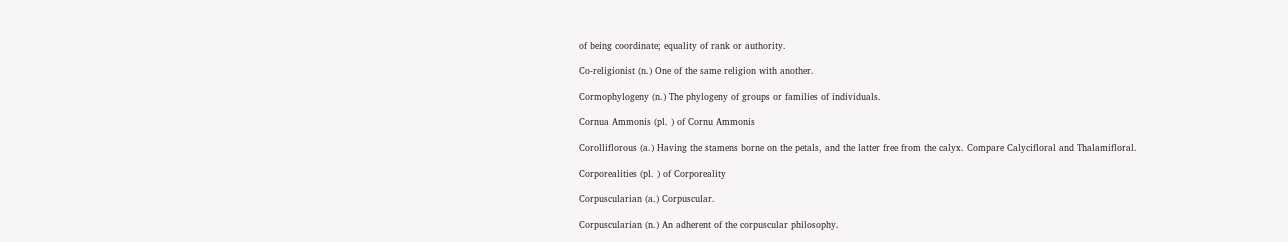of being coordinate; equality of rank or authority.

Co-religionist (n.) One of the same religion with another.

Cormophylogeny (n.) The phylogeny of groups or families of individuals.

Cornua Ammonis (pl. ) of Cornu Ammonis

Corolliflorous (a.) Having the stamens borne on the petals, and the latter free from the calyx. Compare Calycifloral and Thalamifloral.

Corporealities (pl. ) of Corporeality

Corpuscularian (a.) Corpuscular.

Corpuscularian (n.) An adherent of the corpuscular philosophy.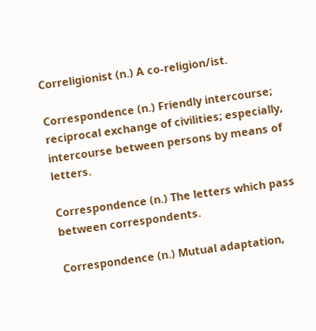Correligionist (n.) A co-religion/ist.

Correspondence (n.) Friendly intercourse; reciprocal exchange of civilities; especially, intercourse between persons by means of letters.

Correspondence (n.) The letters which pass between correspondents.

Correspondence (n.) Mutual adaptation,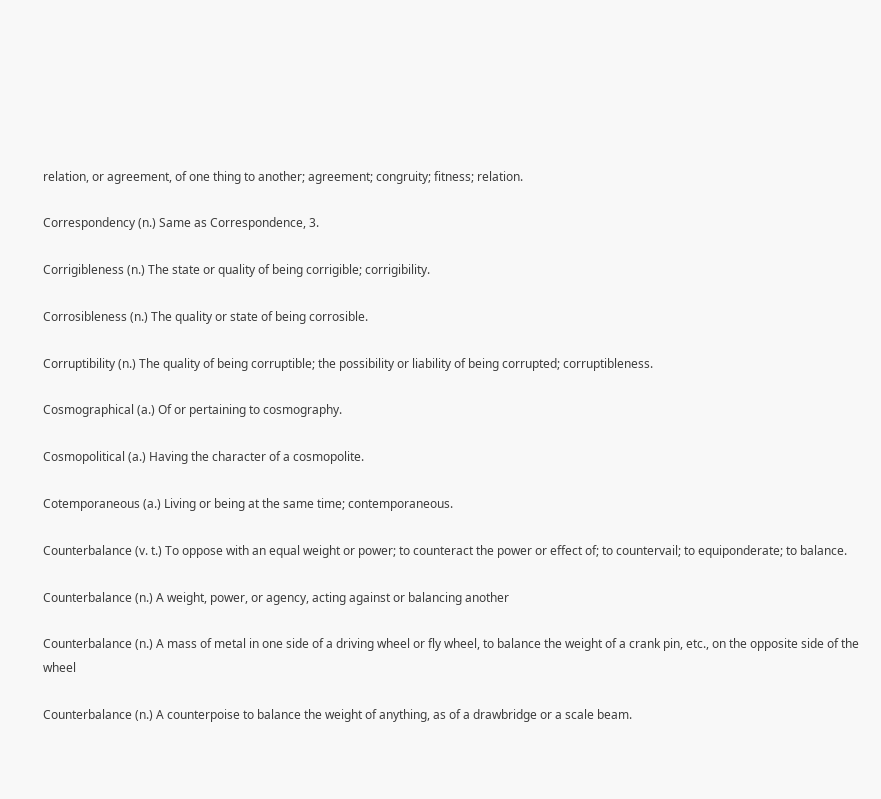relation, or agreement, of one thing to another; agreement; congruity; fitness; relation.

Correspondency (n.) Same as Correspondence, 3.

Corrigibleness (n.) The state or quality of being corrigible; corrigibility.

Corrosibleness (n.) The quality or state of being corrosible.

Corruptibility (n.) The quality of being corruptible; the possibility or liability of being corrupted; corruptibleness.

Cosmographical (a.) Of or pertaining to cosmography.

Cosmopolitical (a.) Having the character of a cosmopolite.

Cotemporaneous (a.) Living or being at the same time; contemporaneous.

Counterbalance (v. t.) To oppose with an equal weight or power; to counteract the power or effect of; to countervail; to equiponderate; to balance.

Counterbalance (n.) A weight, power, or agency, acting against or balancing another

Counterbalance (n.) A mass of metal in one side of a driving wheel or fly wheel, to balance the weight of a crank pin, etc., on the opposite side of the wheel

Counterbalance (n.) A counterpoise to balance the weight of anything, as of a drawbridge or a scale beam.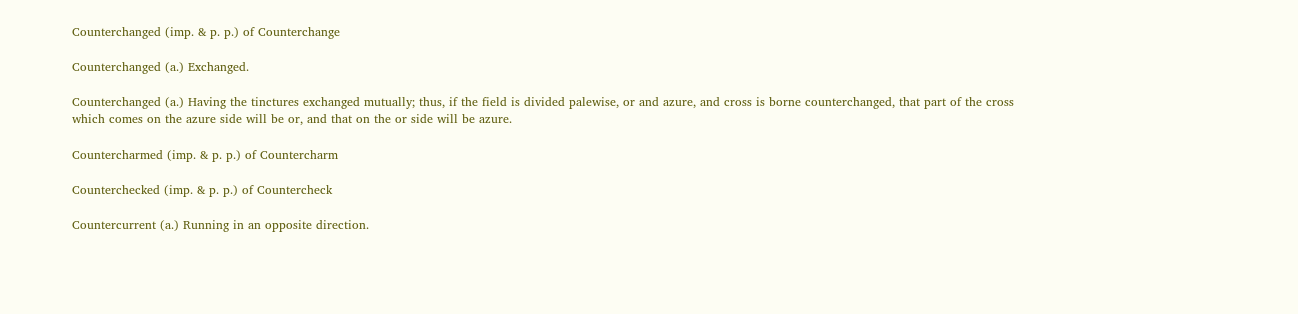Counterchanged (imp. & p. p.) of Counterchange

Counterchanged (a.) Exchanged.

Counterchanged (a.) Having the tinctures exchanged mutually; thus, if the field is divided palewise, or and azure, and cross is borne counterchanged, that part of the cross which comes on the azure side will be or, and that on the or side will be azure.

Countercharmed (imp. & p. p.) of Countercharm

Counterchecked (imp. & p. p.) of Countercheck

Countercurrent (a.) Running in an opposite direction.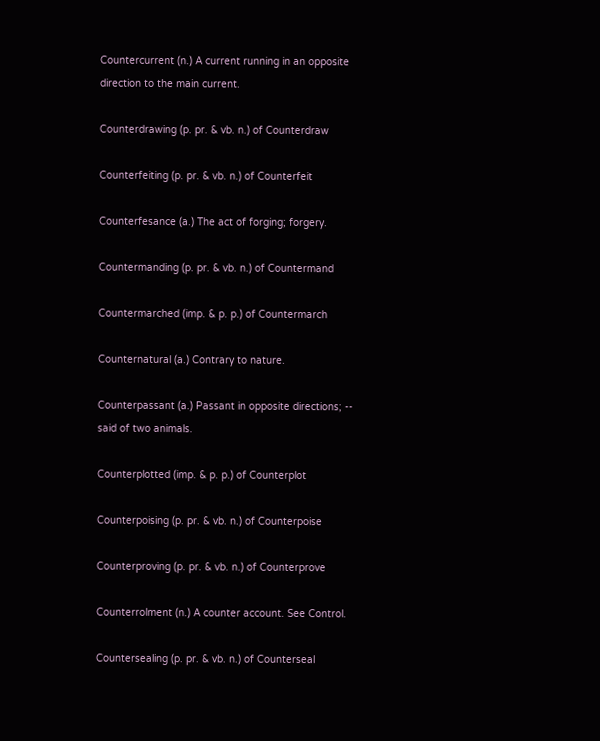Countercurrent (n.) A current running in an opposite direction to the main current.

Counterdrawing (p. pr. & vb. n.) of Counterdraw

Counterfeiting (p. pr. & vb. n.) of Counterfeit

Counterfesance (a.) The act of forging; forgery.

Countermanding (p. pr. & vb. n.) of Countermand

Countermarched (imp. & p. p.) of Countermarch

Counternatural (a.) Contrary to nature.

Counterpassant (a.) Passant in opposite directions; -- said of two animals.

Counterplotted (imp. & p. p.) of Counterplot

Counterpoising (p. pr. & vb. n.) of Counterpoise

Counterproving (p. pr. & vb. n.) of Counterprove

Counterrolment (n.) A counter account. See Control.

Countersealing (p. pr. & vb. n.) of Counterseal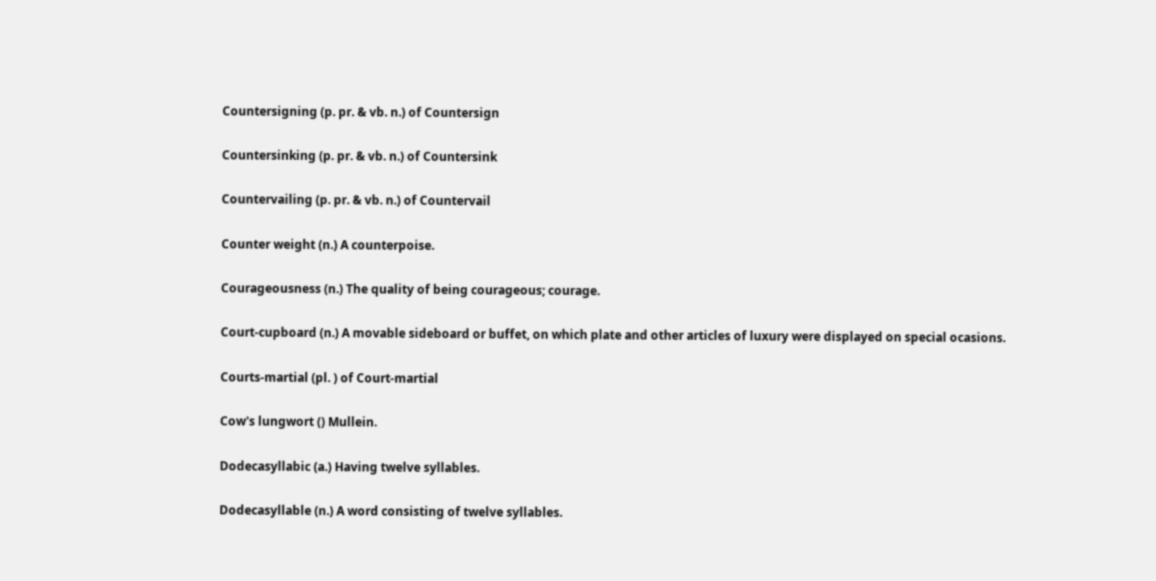Countersigning (p. pr. & vb. n.) of Countersign

Countersinking (p. pr. & vb. n.) of Countersink

Countervailing (p. pr. & vb. n.) of Countervail

Counter weight (n.) A counterpoise.

Courageousness (n.) The quality of being courageous; courage.

Court-cupboard (n.) A movable sideboard or buffet, on which plate and other articles of luxury were displayed on special ocasions.

Courts-martial (pl. ) of Court-martial

Cow's lungwort () Mullein.

Dodecasyllabic (a.) Having twelve syllables.

Dodecasyllable (n.) A word consisting of twelve syllables.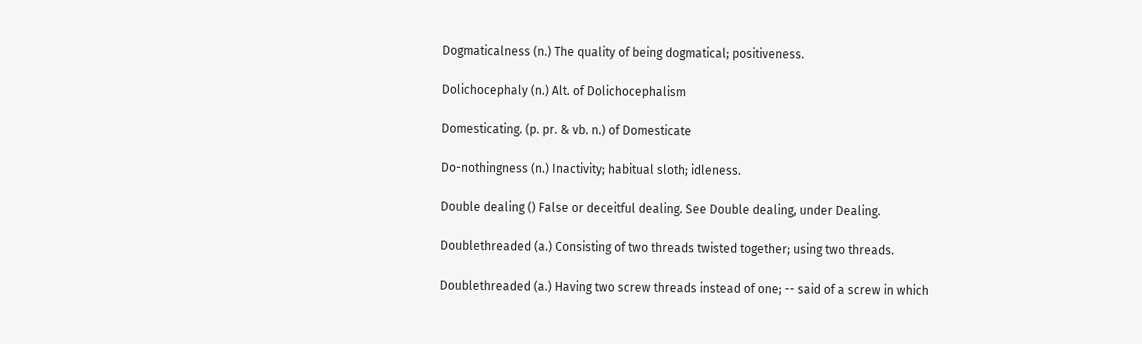Dogmaticalness (n.) The quality of being dogmatical; positiveness.

Dolichocephaly (n.) Alt. of Dolichocephalism

Domesticating. (p. pr. & vb. n.) of Domesticate

Do-nothingness (n.) Inactivity; habitual sloth; idleness.

Double dealing () False or deceitful dealing. See Double dealing, under Dealing.

Doublethreaded (a.) Consisting of two threads twisted together; using two threads.

Doublethreaded (a.) Having two screw threads instead of one; -- said of a screw in which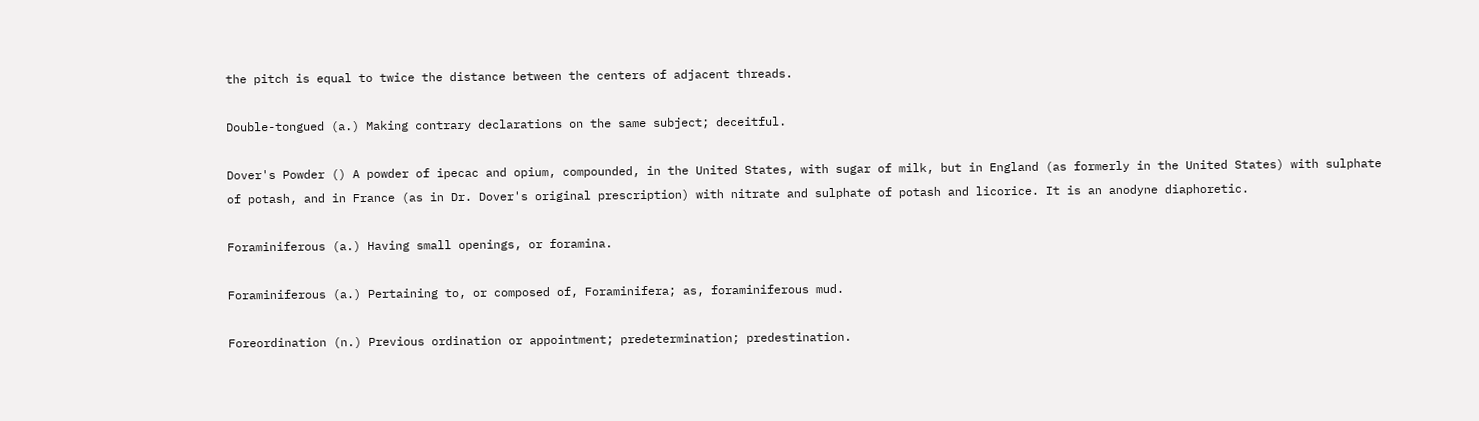the pitch is equal to twice the distance between the centers of adjacent threads.

Double-tongued (a.) Making contrary declarations on the same subject; deceitful.

Dover's Powder () A powder of ipecac and opium, compounded, in the United States, with sugar of milk, but in England (as formerly in the United States) with sulphate of potash, and in France (as in Dr. Dover's original prescription) with nitrate and sulphate of potash and licorice. It is an anodyne diaphoretic.

Foraminiferous (a.) Having small openings, or foramina.

Foraminiferous (a.) Pertaining to, or composed of, Foraminifera; as, foraminiferous mud.

Foreordination (n.) Previous ordination or appointment; predetermination; predestination.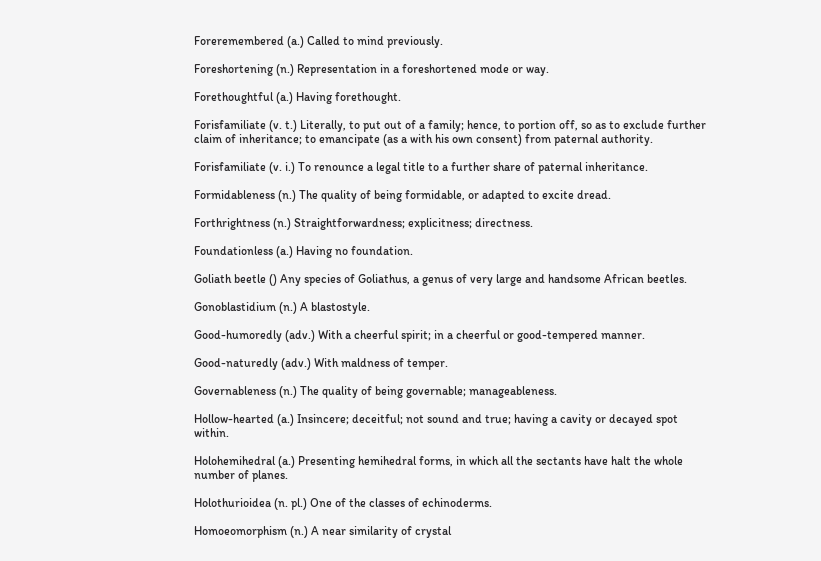Foreremembered (a.) Called to mind previously.

Foreshortening (n.) Representation in a foreshortened mode or way.

Forethoughtful (a.) Having forethought.

Forisfamiliate (v. t.) Literally, to put out of a family; hence, to portion off, so as to exclude further claim of inheritance; to emancipate (as a with his own consent) from paternal authority.

Forisfamiliate (v. i.) To renounce a legal title to a further share of paternal inheritance.

Formidableness (n.) The quality of being formidable, or adapted to excite dread.

Forthrightness (n.) Straightforwardness; explicitness; directness.

Foundationless (a.) Having no foundation.

Goliath beetle () Any species of Goliathus, a genus of very large and handsome African beetles.

Gonoblastidium (n.) A blastostyle.

Good-humoredly (adv.) With a cheerful spirit; in a cheerful or good-tempered manner.

Good-naturedly (adv.) With maldness of temper.

Governableness (n.) The quality of being governable; manageableness.

Hollow-hearted (a.) Insincere; deceitful; not sound and true; having a cavity or decayed spot within.

Holohemihedral (a.) Presenting hemihedral forms, in which all the sectants have halt the whole number of planes.

Holothurioidea (n. pl.) One of the classes of echinoderms.

Homoeomorphism (n.) A near similarity of crystal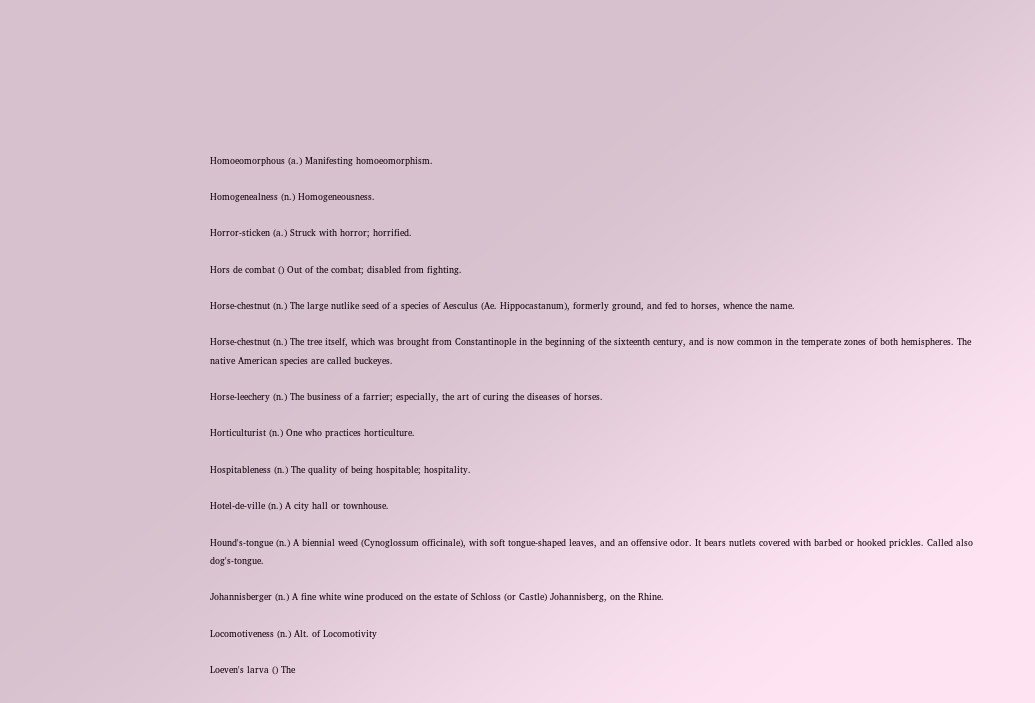Homoeomorphous (a.) Manifesting homoeomorphism.

Homogenealness (n.) Homogeneousness.

Horror-sticken (a.) Struck with horror; horrified.

Hors de combat () Out of the combat; disabled from fighting.

Horse-chestnut (n.) The large nutlike seed of a species of Aesculus (Ae. Hippocastanum), formerly ground, and fed to horses, whence the name.

Horse-chestnut (n.) The tree itself, which was brought from Constantinople in the beginning of the sixteenth century, and is now common in the temperate zones of both hemispheres. The native American species are called buckeyes.

Horse-leechery (n.) The business of a farrier; especially, the art of curing the diseases of horses.

Horticulturist (n.) One who practices horticulture.

Hospitableness (n.) The quality of being hospitable; hospitality.

Hotel-de-ville (n.) A city hall or townhouse.

Hound's-tongue (n.) A biennial weed (Cynoglossum officinale), with soft tongue-shaped leaves, and an offensive odor. It bears nutlets covered with barbed or hooked prickles. Called also dog's-tongue.

Johannisberger (n.) A fine white wine produced on the estate of Schloss (or Castle) Johannisberg, on the Rhine.

Locomotiveness (n.) Alt. of Locomotivity

Loeven's larva () The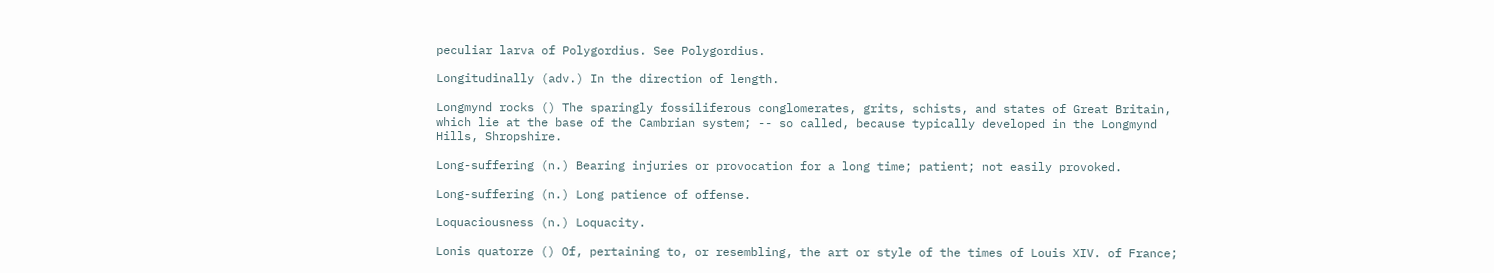peculiar larva of Polygordius. See Polygordius.

Longitudinally (adv.) In the direction of length.

Longmynd rocks () The sparingly fossiliferous conglomerates, grits, schists, and states of Great Britain, which lie at the base of the Cambrian system; -- so called, because typically developed in the Longmynd Hills, Shropshire.

Long-suffering (n.) Bearing injuries or provocation for a long time; patient; not easily provoked.

Long-suffering (n.) Long patience of offense.

Loquaciousness (n.) Loquacity.

Lonis quatorze () Of, pertaining to, or resembling, the art or style of the times of Louis XIV. of France;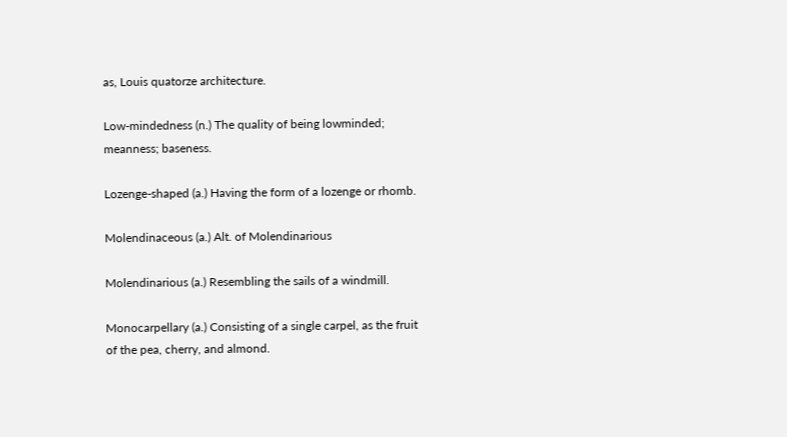as, Louis quatorze architecture.

Low-mindedness (n.) The quality of being lowminded; meanness; baseness.

Lozenge-shaped (a.) Having the form of a lozenge or rhomb.

Molendinaceous (a.) Alt. of Molendinarious

Molendinarious (a.) Resembling the sails of a windmill.

Monocarpellary (a.) Consisting of a single carpel, as the fruit of the pea, cherry, and almond.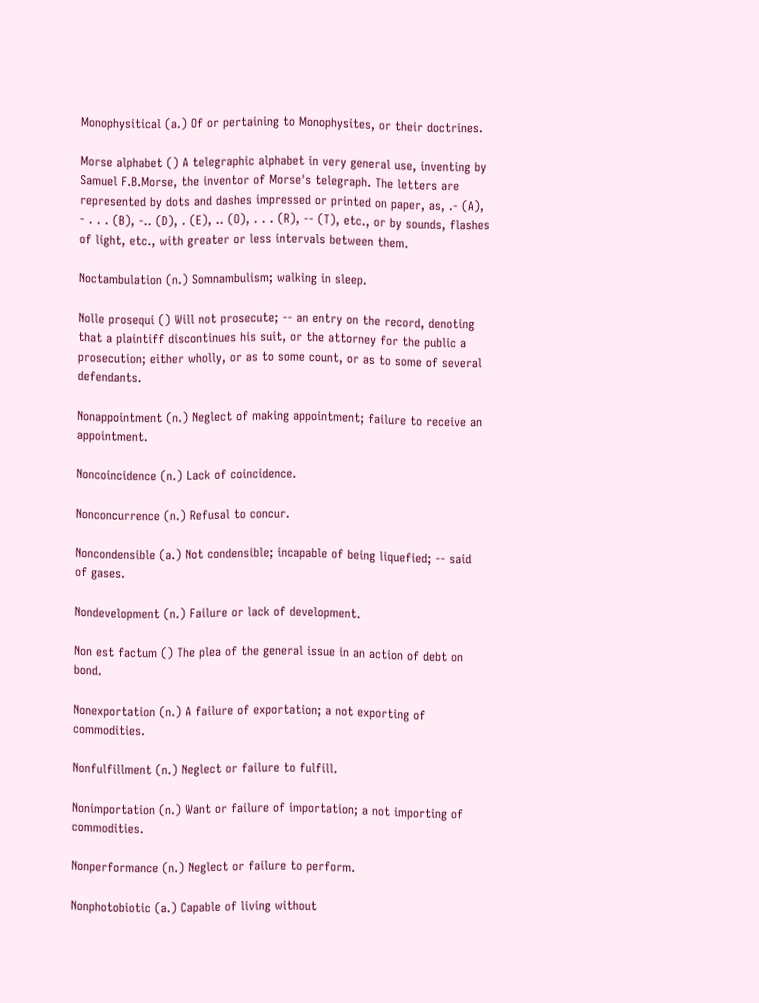Monophysitical (a.) Of or pertaining to Monophysites, or their doctrines.

Morse alphabet () A telegraphic alphabet in very general use, inventing by Samuel F.B.Morse, the inventor of Morse's telegraph. The letters are represented by dots and dashes impressed or printed on paper, as, .- (A), - . . . (B), -.. (D), . (E), .. (O), . . . (R), -- (T), etc., or by sounds, flashes of light, etc., with greater or less intervals between them.

Noctambulation (n.) Somnambulism; walking in sleep.

Nolle prosequi () Will not prosecute; -- an entry on the record, denoting that a plaintiff discontinues his suit, or the attorney for the public a prosecution; either wholly, or as to some count, or as to some of several defendants.

Nonappointment (n.) Neglect of making appointment; failure to receive an appointment.

Noncoincidence (n.) Lack of coincidence.

Nonconcurrence (n.) Refusal to concur.

Noncondensible (a.) Not condensible; incapable of being liquefied; -- said of gases.

Nondevelopment (n.) Failure or lack of development.

Non est factum () The plea of the general issue in an action of debt on bond.

Nonexportation (n.) A failure of exportation; a not exporting of commodities.

Nonfulfillment (n.) Neglect or failure to fulfill.

Nonimportation (n.) Want or failure of importation; a not importing of commodities.

Nonperformance (n.) Neglect or failure to perform.

Nonphotobiotic (a.) Capable of living without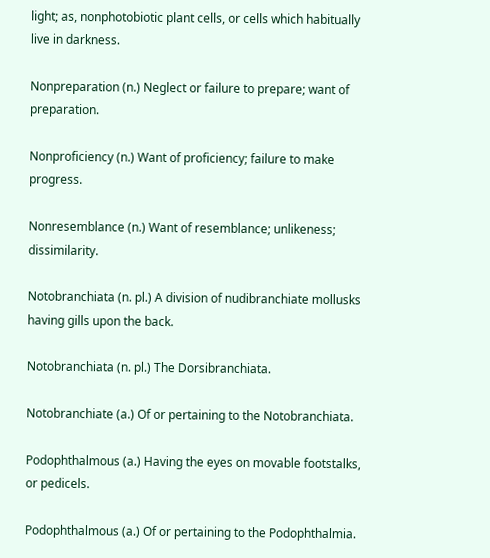light; as, nonphotobiotic plant cells, or cells which habitually live in darkness.

Nonpreparation (n.) Neglect or failure to prepare; want of preparation.

Nonproficiency (n.) Want of proficiency; failure to make progress.

Nonresemblance (n.) Want of resemblance; unlikeness; dissimilarity.

Notobranchiata (n. pl.) A division of nudibranchiate mollusks having gills upon the back.

Notobranchiata (n. pl.) The Dorsibranchiata.

Notobranchiate (a.) Of or pertaining to the Notobranchiata.

Podophthalmous (a.) Having the eyes on movable footstalks, or pedicels.

Podophthalmous (a.) Of or pertaining to the Podophthalmia.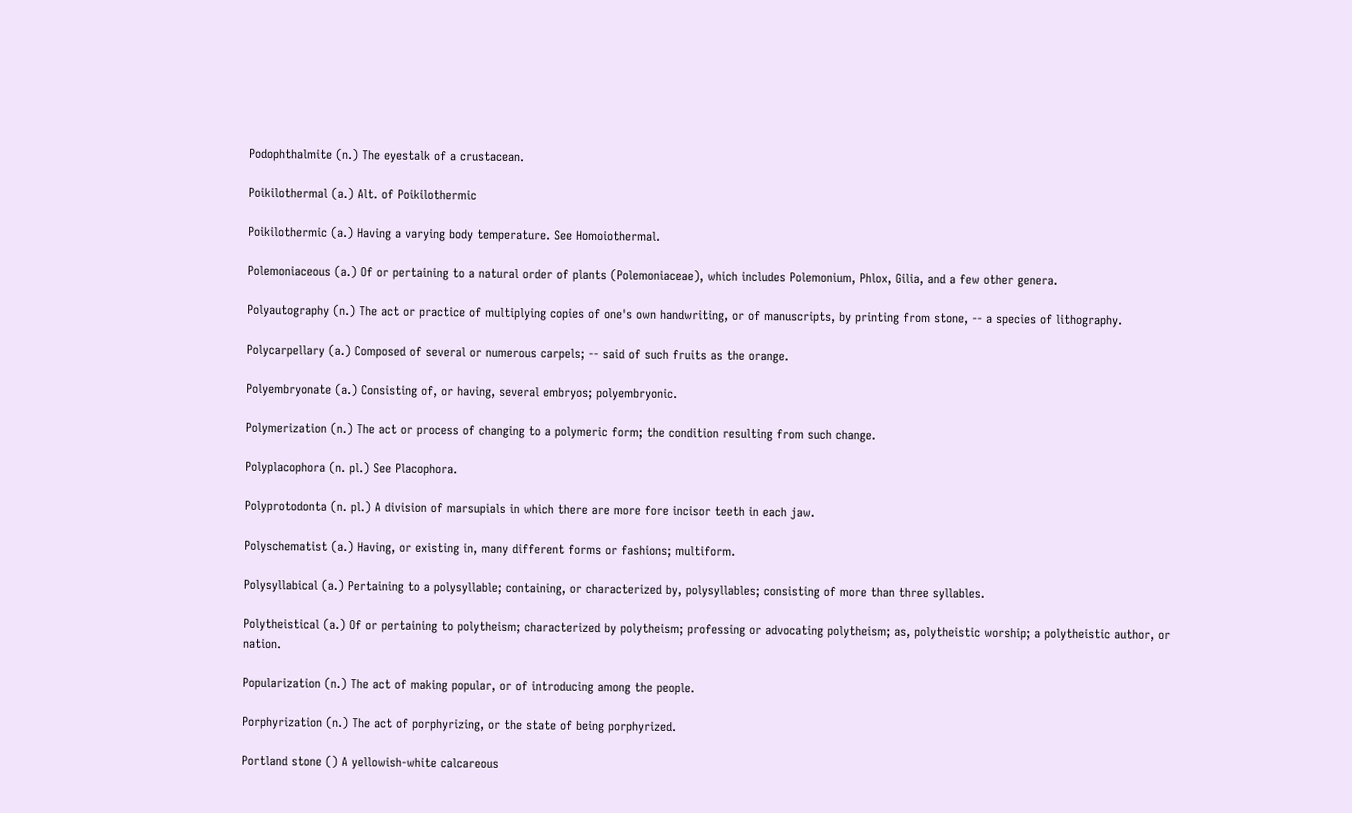Podophthalmite (n.) The eyestalk of a crustacean.

Poikilothermal (a.) Alt. of Poikilothermic

Poikilothermic (a.) Having a varying body temperature. See Homoiothermal.

Polemoniaceous (a.) Of or pertaining to a natural order of plants (Polemoniaceae), which includes Polemonium, Phlox, Gilia, and a few other genera.

Polyautography (n.) The act or practice of multiplying copies of one's own handwriting, or of manuscripts, by printing from stone, -- a species of lithography.

Polycarpellary (a.) Composed of several or numerous carpels; -- said of such fruits as the orange.

Polyembryonate (a.) Consisting of, or having, several embryos; polyembryonic.

Polymerization (n.) The act or process of changing to a polymeric form; the condition resulting from such change.

Polyplacophora (n. pl.) See Placophora.

Polyprotodonta (n. pl.) A division of marsupials in which there are more fore incisor teeth in each jaw.

Polyschematist (a.) Having, or existing in, many different forms or fashions; multiform.

Polysyllabical (a.) Pertaining to a polysyllable; containing, or characterized by, polysyllables; consisting of more than three syllables.

Polytheistical (a.) Of or pertaining to polytheism; characterized by polytheism; professing or advocating polytheism; as, polytheistic worship; a polytheistic author, or nation.

Popularization (n.) The act of making popular, or of introducing among the people.

Porphyrization (n.) The act of porphyrizing, or the state of being porphyrized.

Portland stone () A yellowish-white calcareous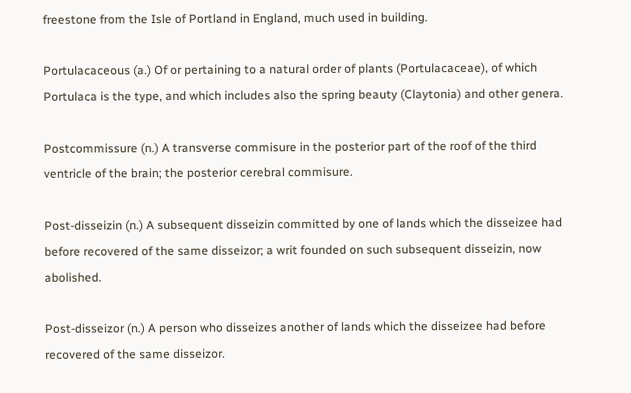freestone from the Isle of Portland in England, much used in building.

Portulacaceous (a.) Of or pertaining to a natural order of plants (Portulacaceae), of which Portulaca is the type, and which includes also the spring beauty (Claytonia) and other genera.

Postcommissure (n.) A transverse commisure in the posterior part of the roof of the third ventricle of the brain; the posterior cerebral commisure.

Post-disseizin (n.) A subsequent disseizin committed by one of lands which the disseizee had before recovered of the same disseizor; a writ founded on such subsequent disseizin, now abolished.

Post-disseizor (n.) A person who disseizes another of lands which the disseizee had before recovered of the same disseizor.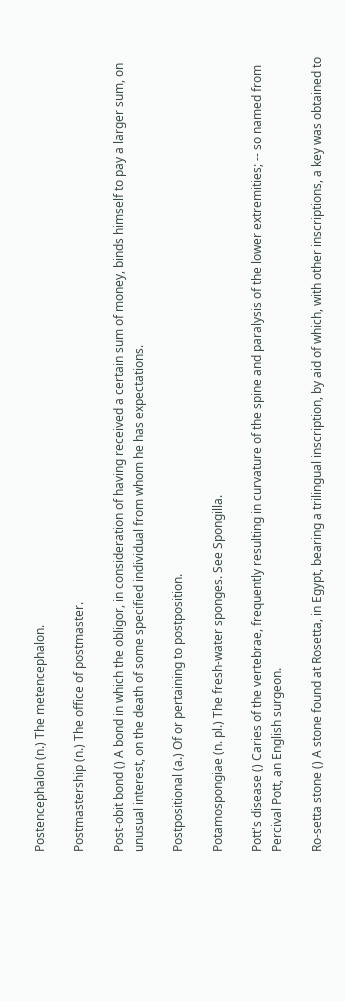Postencephalon (n.) The metencephalon.

Postmastership (n.) The office of postmaster.

Post-obit bond () A bond in which the obligor, in consideration of having received a certain sum of money, binds himself to pay a larger sum, on unusual interest, on the death of some specified individual from whom he has expectations.

Postpositional (a.) Of or pertaining to postposition.

Potamospongiae (n. pl.) The fresh-water sponges. See Spongilla.

Pott's disease () Caries of the vertebrae, frequently resulting in curvature of the spine and paralysis of the lower extremities; -- so named from Percival Pott, an English surgeon.

Ro-setta stone () A stone found at Rosetta, in Egypt, bearing a trilingual inscription, by aid of which, with other inscriptions, a key was obtained to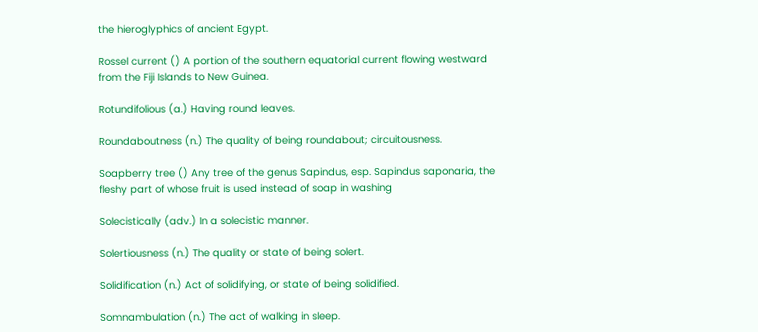the hieroglyphics of ancient Egypt.

Rossel current () A portion of the southern equatorial current flowing westward from the Fiji Islands to New Guinea.

Rotundifolious (a.) Having round leaves.

Roundaboutness (n.) The quality of being roundabout; circuitousness.

Soapberry tree () Any tree of the genus Sapindus, esp. Sapindus saponaria, the fleshy part of whose fruit is used instead of soap in washing

Solecistically (adv.) In a solecistic manner.

Solertiousness (n.) The quality or state of being solert.

Solidification (n.) Act of solidifying, or state of being solidified.

Somnambulation (n.) The act of walking in sleep.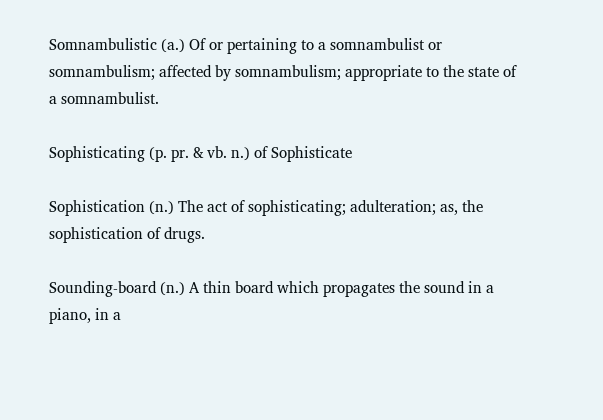Somnambulistic (a.) Of or pertaining to a somnambulist or somnambulism; affected by somnambulism; appropriate to the state of a somnambulist.

Sophisticating (p. pr. & vb. n.) of Sophisticate

Sophistication (n.) The act of sophisticating; adulteration; as, the sophistication of drugs.

Sounding-board (n.) A thin board which propagates the sound in a piano, in a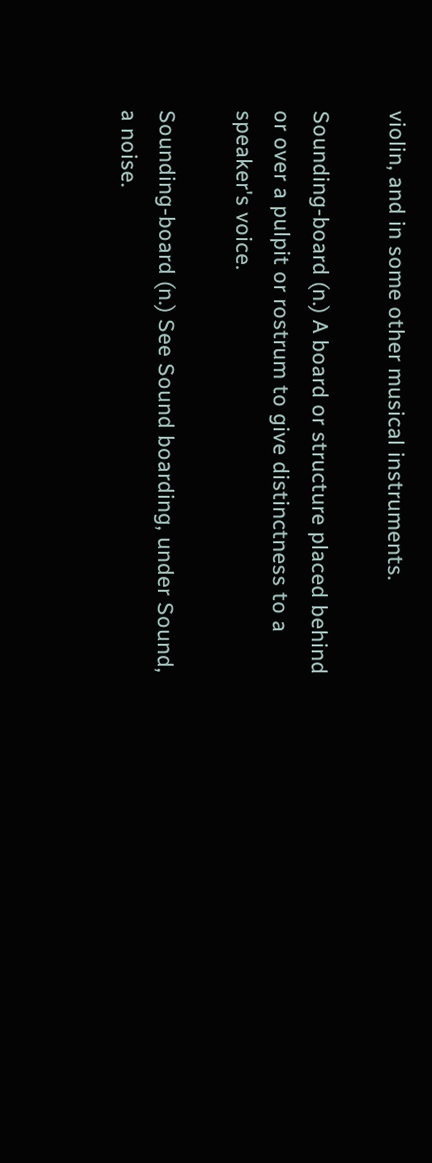violin, and in some other musical instruments.

Sounding-board (n.) A board or structure placed behind or over a pulpit or rostrum to give distinctness to a speaker's voice.

Sounding-board (n.) See Sound boarding, under Sound, a noise.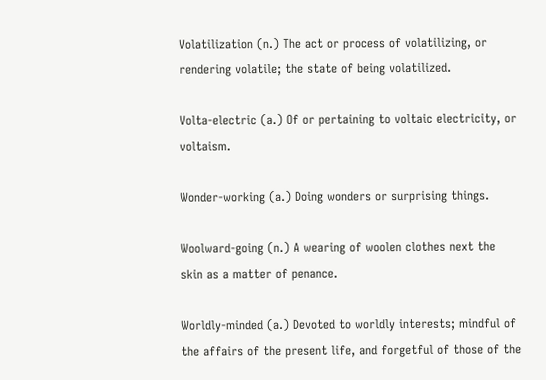Volatilization (n.) The act or process of volatilizing, or rendering volatile; the state of being volatilized.

Volta-electric (a.) Of or pertaining to voltaic electricity, or voltaism.

Wonder-working (a.) Doing wonders or surprising things.

Woolward-going (n.) A wearing of woolen clothes next the skin as a matter of penance.

Worldly-minded (a.) Devoted to worldly interests; mindful of the affairs of the present life, and forgetful of those of the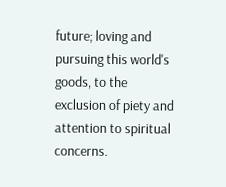future; loving and pursuing this world's goods, to the exclusion of piety and attention to spiritual concerns.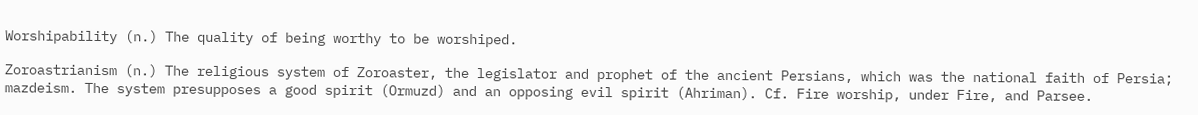Worshipability (n.) The quality of being worthy to be worshiped.

Zoroastrianism (n.) The religious system of Zoroaster, the legislator and prophet of the ancient Persians, which was the national faith of Persia; mazdeism. The system presupposes a good spirit (Ormuzd) and an opposing evil spirit (Ahriman). Cf. Fire worship, under Fire, and Parsee.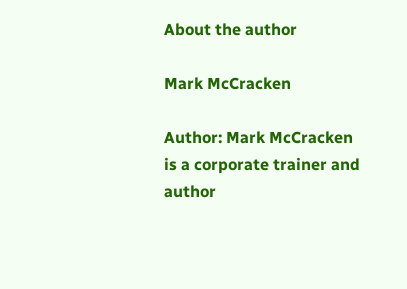About the author

Mark McCracken

Author: Mark McCracken is a corporate trainer and author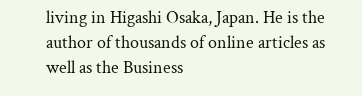living in Higashi Osaka, Japan. He is the author of thousands of online articles as well as the Business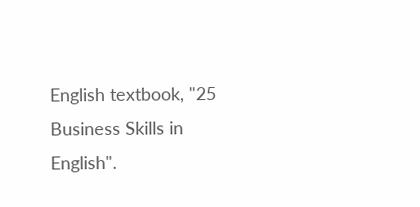English textbook, "25 Business Skills in English".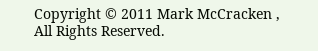Copyright © 2011 Mark McCracken , All Rights Reserved.